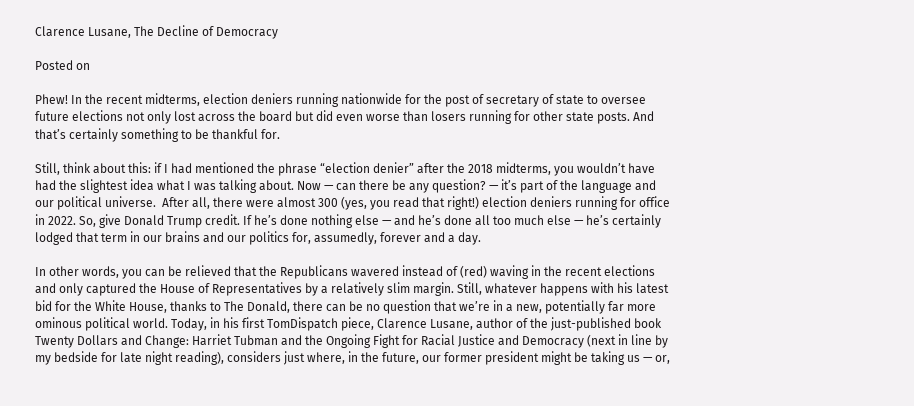Clarence Lusane, The Decline of Democracy

Posted on

Phew! In the recent midterms, election deniers running nationwide for the post of secretary of state to oversee future elections not only lost across the board but did even worse than losers running for other state posts. And that’s certainly something to be thankful for.

Still, think about this: if I had mentioned the phrase “election denier” after the 2018 midterms, you wouldn’t have had the slightest idea what I was talking about. Now — can there be any question? — it’s part of the language and our political universe.  After all, there were almost 300 (yes, you read that right!) election deniers running for office in 2022. So, give Donald Trump credit. If he’s done nothing else — and he’s done all too much else — he’s certainly lodged that term in our brains and our politics for, assumedly, forever and a day.

In other words, you can be relieved that the Republicans wavered instead of (red) waving in the recent elections and only captured the House of Representatives by a relatively slim margin. Still, whatever happens with his latest bid for the White House, thanks to The Donald, there can be no question that we’re in a new, potentially far more ominous political world. Today, in his first TomDispatch piece, Clarence Lusane, author of the just-published book Twenty Dollars and Change: Harriet Tubman and the Ongoing Fight for Racial Justice and Democracy (next in line by my bedside for late night reading), considers just where, in the future, our former president might be taking us — or,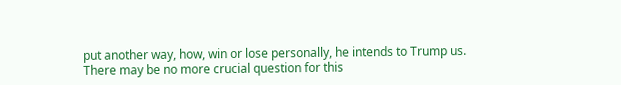put another way, how, win or lose personally, he intends to Trump us. There may be no more crucial question for this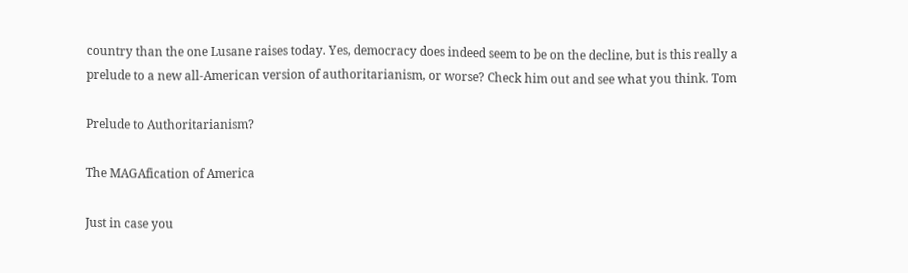country than the one Lusane raises today. Yes, democracy does indeed seem to be on the decline, but is this really a prelude to a new all-American version of authoritarianism, or worse? Check him out and see what you think. Tom

Prelude to Authoritarianism?

The MAGAfication of America

Just in case you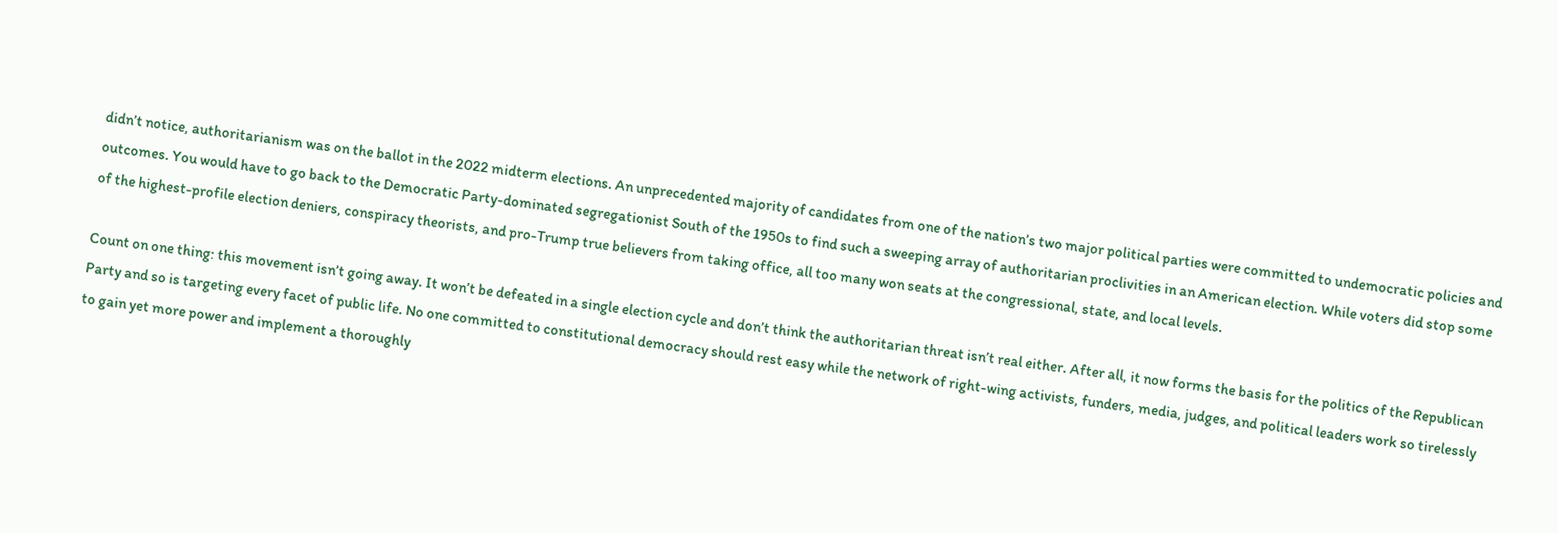didn’t notice, authoritarianism was on the ballot in the 2022 midterm elections. An unprecedented majority of candidates from one of the nation’s two major political parties were committed to undemocratic policies and outcomes. You would have to go back to the Democratic Party-dominated segregationist South of the 1950s to find such a sweeping array of authoritarian proclivities in an American election. While voters did stop some of the highest-profile election deniers, conspiracy theorists, and pro-Trump true believers from taking office, all too many won seats at the congressional, state, and local levels.

Count on one thing: this movement isn’t going away. It won’t be defeated in a single election cycle and don’t think the authoritarian threat isn’t real either. After all, it now forms the basis for the politics of the Republican Party and so is targeting every facet of public life. No one committed to constitutional democracy should rest easy while the network of right-wing activists, funders, media, judges, and political leaders work so tirelessly to gain yet more power and implement a thoroughly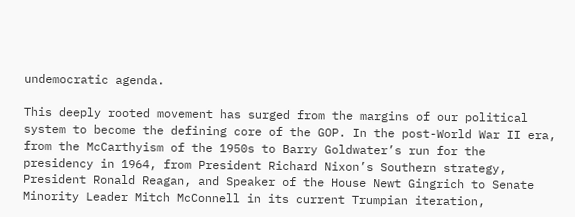undemocratic agenda.

This deeply rooted movement has surged from the margins of our political system to become the defining core of the GOP. In the post-World War II era, from the McCarthyism of the 1950s to Barry Goldwater’s run for the presidency in 1964, from President Richard Nixon’s Southern strategy, President Ronald Reagan, and Speaker of the House Newt Gingrich to Senate Minority Leader Mitch McConnell in its current Trumpian iteration,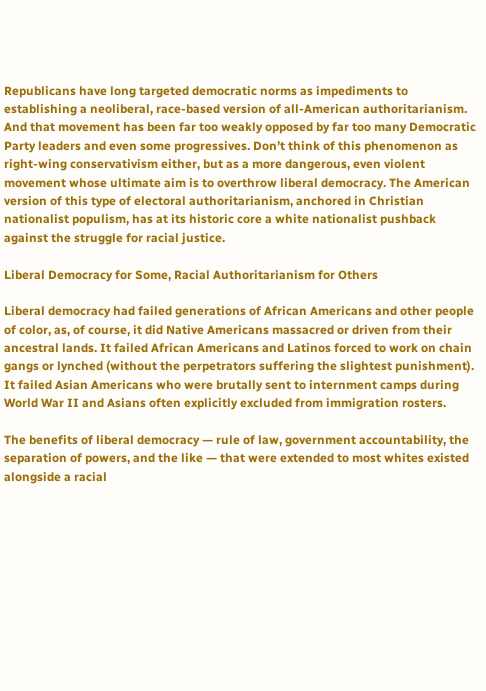Republicans have long targeted democratic norms as impediments to establishing a neoliberal, race-based version of all-American authoritarianism. And that movement has been far too weakly opposed by far too many Democratic Party leaders and even some progressives. Don’t think of this phenomenon as right-wing conservativism either, but as a more dangerous, even violent movement whose ultimate aim is to overthrow liberal democracy. The American version of this type of electoral authoritarianism, anchored in Christian nationalist populism, has at its historic core a white nationalist pushback against the struggle for racial justice.

Liberal Democracy for Some, Racial Authoritarianism for Others

Liberal democracy had failed generations of African Americans and other people of color, as, of course, it did Native Americans massacred or driven from their ancestral lands. It failed African Americans and Latinos forced to work on chain gangs or lynched (without the perpetrators suffering the slightest punishment). It failed Asian Americans who were brutally sent to internment camps during World War II and Asians often explicitly excluded from immigration rosters.

The benefits of liberal democracy — rule of law, government accountability, the separation of powers, and the like — that were extended to most whites existed alongside a racial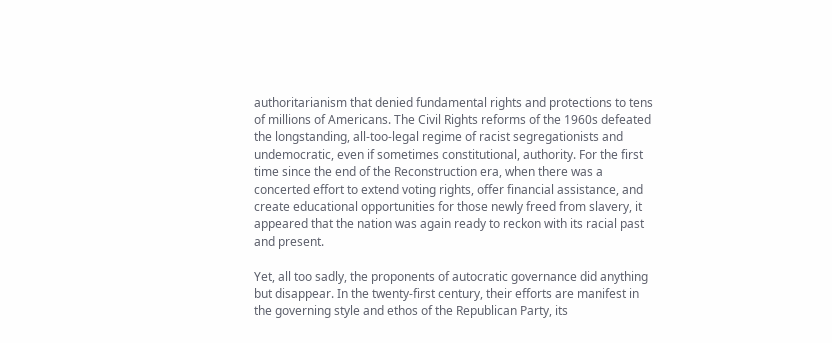authoritarianism that denied fundamental rights and protections to tens of millions of Americans. The Civil Rights reforms of the 1960s defeated the longstanding, all-too-legal regime of racist segregationists and undemocratic, even if sometimes constitutional, authority. For the first time since the end of the Reconstruction era, when there was a concerted effort to extend voting rights, offer financial assistance, and create educational opportunities for those newly freed from slavery, it appeared that the nation was again ready to reckon with its racial past and present.

Yet, all too sadly, the proponents of autocratic governance did anything but disappear. In the twenty-first century, their efforts are manifest in the governing style and ethos of the Republican Party, its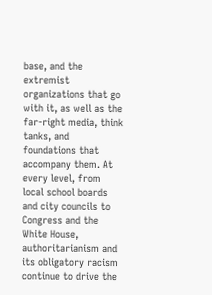base, and the extremist organizations that go with it, as well as the far-right media, think tanks, and foundations that accompany them. At every level, from local school boards and city councils to Congress and the White House, authoritarianism and its obligatory racism continue to drive the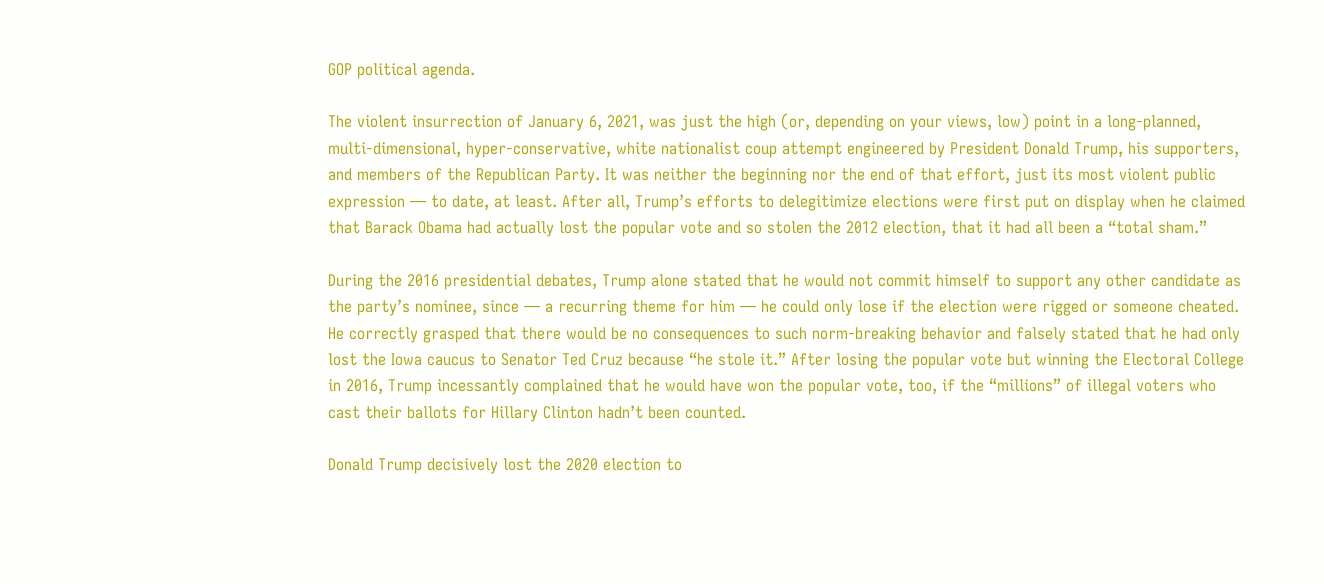GOP political agenda.

The violent insurrection of January 6, 2021, was just the high (or, depending on your views, low) point in a long-planned, multi-dimensional, hyper-conservative, white nationalist coup attempt engineered by President Donald Trump, his supporters, and members of the Republican Party. It was neither the beginning nor the end of that effort, just its most violent public expression — to date, at least. After all, Trump’s efforts to delegitimize elections were first put on display when he claimed that Barack Obama had actually lost the popular vote and so stolen the 2012 election, that it had all been a “total sham.”

During the 2016 presidential debates, Trump alone stated that he would not commit himself to support any other candidate as the party’s nominee, since — a recurring theme for him — he could only lose if the election were rigged or someone cheated. He correctly grasped that there would be no consequences to such norm-breaking behavior and falsely stated that he had only lost the Iowa caucus to Senator Ted Cruz because “he stole it.” After losing the popular vote but winning the Electoral College in 2016, Trump incessantly complained that he would have won the popular vote, too, if the “millions” of illegal voters who cast their ballots for Hillary Clinton hadn’t been counted.

Donald Trump decisively lost the 2020 election to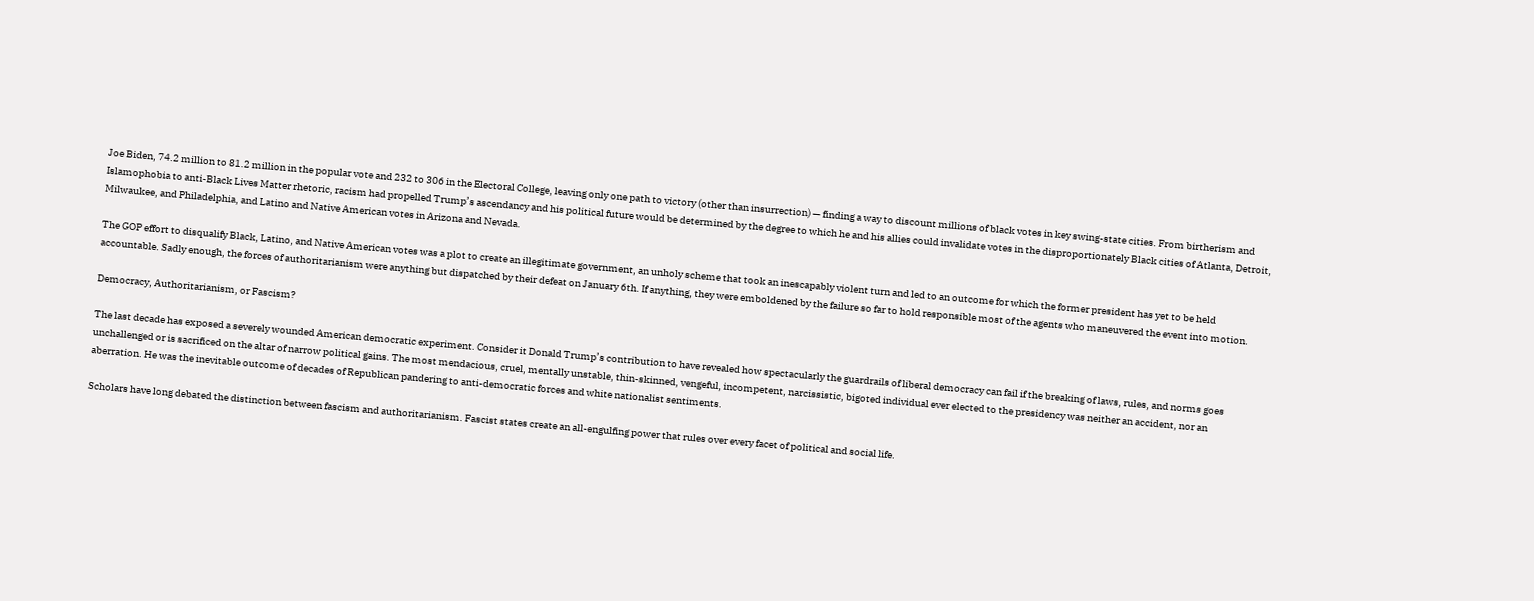Joe Biden, 74.2 million to 81.2 million in the popular vote and 232 to 306 in the Electoral College, leaving only one path to victory (other than insurrection) — finding a way to discount millions of black votes in key swing-state cities. From birtherism and Islamophobia to anti-Black Lives Matter rhetoric, racism had propelled Trump’s ascendancy and his political future would be determined by the degree to which he and his allies could invalidate votes in the disproportionately Black cities of Atlanta, Detroit, Milwaukee, and Philadelphia, and Latino and Native American votes in Arizona and Nevada.

The GOP effort to disqualify Black, Latino, and Native American votes was a plot to create an illegitimate government, an unholy scheme that took an inescapably violent turn and led to an outcome for which the former president has yet to be held accountable. Sadly enough, the forces of authoritarianism were anything but dispatched by their defeat on January 6th. If anything, they were emboldened by the failure so far to hold responsible most of the agents who maneuvered the event into motion.

Democracy, Authoritarianism, or Fascism?

The last decade has exposed a severely wounded American democratic experiment. Consider it Donald Trump’s contribution to have revealed how spectacularly the guardrails of liberal democracy can fail if the breaking of laws, rules, and norms goes unchallenged or is sacrificed on the altar of narrow political gains. The most mendacious, cruel, mentally unstable, thin-skinned, vengeful, incompetent, narcissistic, bigoted individual ever elected to the presidency was neither an accident, nor an aberration. He was the inevitable outcome of decades of Republican pandering to anti-democratic forces and white nationalist sentiments.

Scholars have long debated the distinction between fascism and authoritarianism. Fascist states create an all-engulfing power that rules over every facet of political and social life.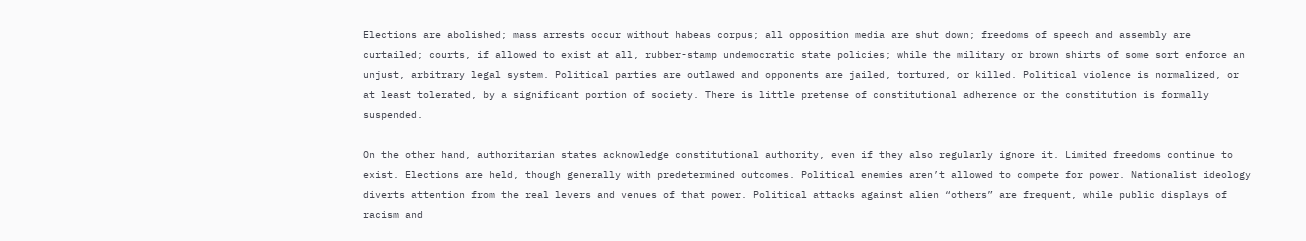Elections are abolished; mass arrests occur without habeas corpus; all opposition media are shut down; freedoms of speech and assembly are curtailed; courts, if allowed to exist at all, rubber-stamp undemocratic state policies; while the military or brown shirts of some sort enforce an unjust, arbitrary legal system. Political parties are outlawed and opponents are jailed, tortured, or killed. Political violence is normalized, or at least tolerated, by a significant portion of society. There is little pretense of constitutional adherence or the constitution is formally suspended.

On the other hand, authoritarian states acknowledge constitutional authority, even if they also regularly ignore it. Limited freedoms continue to exist. Elections are held, though generally with predetermined outcomes. Political enemies aren’t allowed to compete for power. Nationalist ideology diverts attention from the real levers and venues of that power. Political attacks against alien “others” are frequent, while public displays of racism and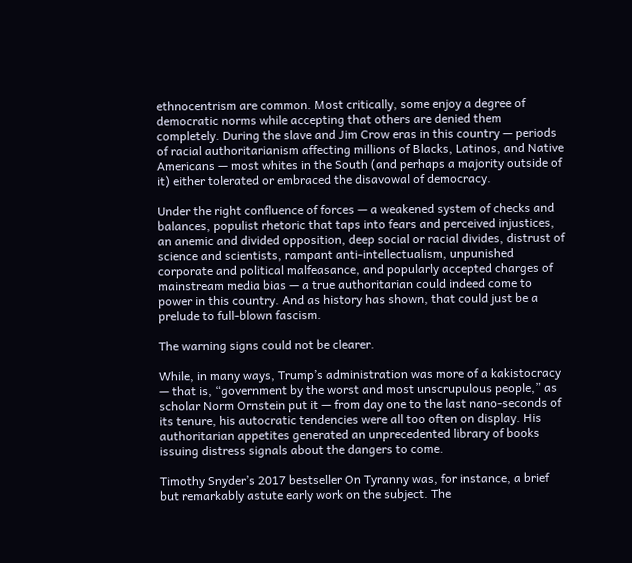ethnocentrism are common. Most critically, some enjoy a degree of democratic norms while accepting that others are denied them completely. During the slave and Jim Crow eras in this country — periods of racial authoritarianism affecting millions of Blacks, Latinos, and Native Americans — most whites in the South (and perhaps a majority outside of it) either tolerated or embraced the disavowal of democracy.

Under the right confluence of forces — a weakened system of checks and balances, populist rhetoric that taps into fears and perceived injustices, an anemic and divided opposition, deep social or racial divides, distrust of science and scientists, rampant anti-intellectualism, unpunished corporate and political malfeasance, and popularly accepted charges of mainstream media bias — a true authoritarian could indeed come to power in this country. And as history has shown, that could just be a prelude to full-blown fascism.

The warning signs could not be clearer.

While, in many ways, Trump’s administration was more of a kakistocracy — that is, “government by the worst and most unscrupulous people,” as scholar Norm Ornstein put it — from day one to the last nano-seconds of its tenure, his autocratic tendencies were all too often on display. His authoritarian appetites generated an unprecedented library of books issuing distress signals about the dangers to come.

Timothy Snyder’s 2017 bestseller On Tyranny was, for instance, a brief but remarkably astute early work on the subject. The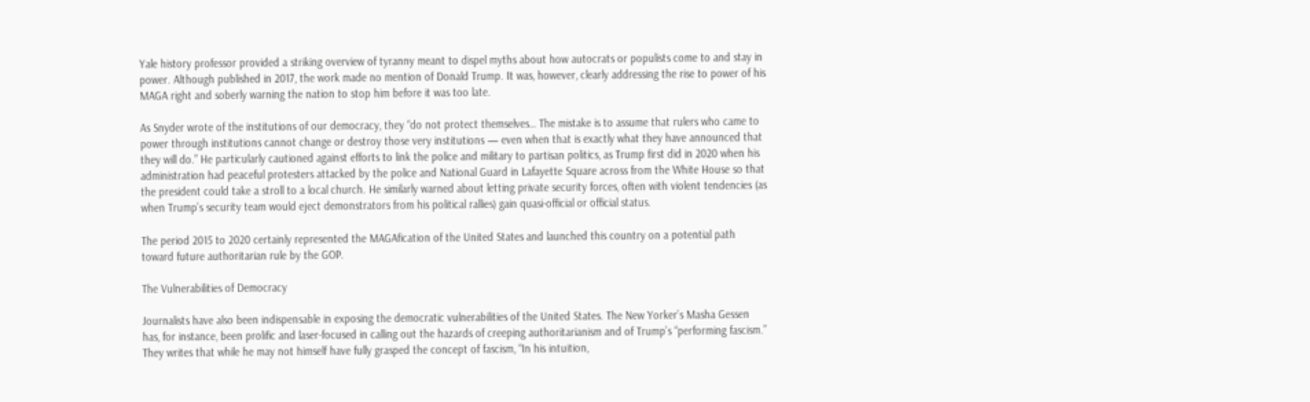Yale history professor provided a striking overview of tyranny meant to dispel myths about how autocrats or populists come to and stay in power. Although published in 2017, the work made no mention of Donald Trump. It was, however, clearly addressing the rise to power of his MAGA right and soberly warning the nation to stop him before it was too late.

As Snyder wrote of the institutions of our democracy, they “do not protect themselves… The mistake is to assume that rulers who came to power through institutions cannot change or destroy those very institutions — even when that is exactly what they have announced that they will do.” He particularly cautioned against efforts to link the police and military to partisan politics, as Trump first did in 2020 when his administration had peaceful protesters attacked by the police and National Guard in Lafayette Square across from the White House so that the president could take a stroll to a local church. He similarly warned about letting private security forces, often with violent tendencies (as when Trump’s security team would eject demonstrators from his political rallies) gain quasi-official or official status.

The period 2015 to 2020 certainly represented the MAGAfication of the United States and launched this country on a potential path toward future authoritarian rule by the GOP.

The Vulnerabilities of Democracy

Journalists have also been indispensable in exposing the democratic vulnerabilities of the United States. The New Yorker’s Masha Gessen has, for instance, been prolific and laser-focused in calling out the hazards of creeping authoritarianism and of Trump’s “performing fascism.” They writes that while he may not himself have fully grasped the concept of fascism, “In his intuition,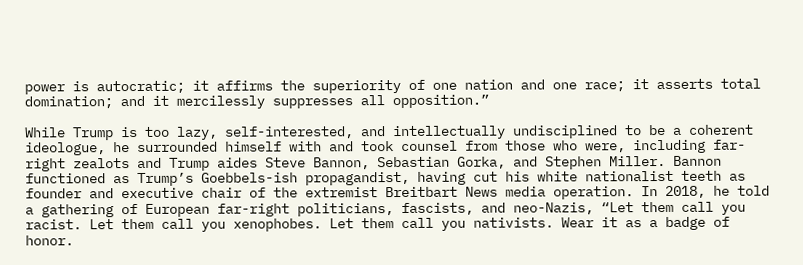power is autocratic; it affirms the superiority of one nation and one race; it asserts total domination; and it mercilessly suppresses all opposition.”

While Trump is too lazy, self-interested, and intellectually undisciplined to be a coherent ideologue, he surrounded himself with and took counsel from those who were, including far-right zealots and Trump aides Steve Bannon, Sebastian Gorka, and Stephen Miller. Bannon functioned as Trump’s Goebbels-ish propagandist, having cut his white nationalist teeth as founder and executive chair of the extremist Breitbart News media operation. In 2018, he told a gathering of European far-right politicians, fascists, and neo-Nazis, “Let them call you racist. Let them call you xenophobes. Let them call you nativists. Wear it as a badge of honor.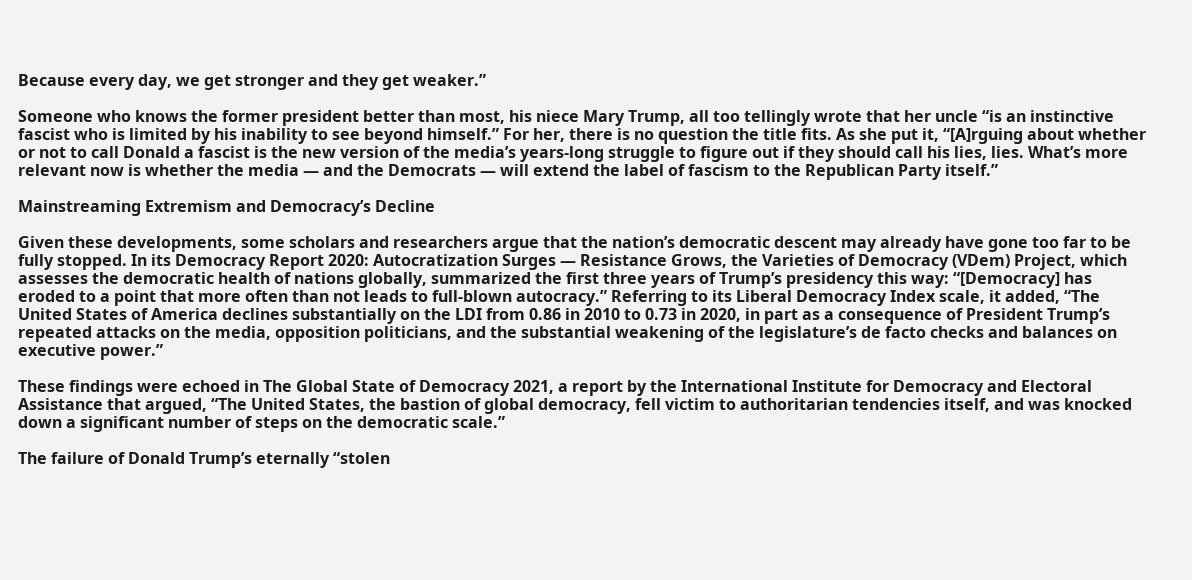Because every day, we get stronger and they get weaker.”

Someone who knows the former president better than most, his niece Mary Trump, all too tellingly wrote that her uncle “is an instinctive fascist who is limited by his inability to see beyond himself.” For her, there is no question the title fits. As she put it, “[A]rguing about whether or not to call Donald a fascist is the new version of the media’s years-long struggle to figure out if they should call his lies, lies. What’s more relevant now is whether the media — and the Democrats — will extend the label of fascism to the Republican Party itself.”

Mainstreaming Extremism and Democracy’s Decline

Given these developments, some scholars and researchers argue that the nation’s democratic descent may already have gone too far to be fully stopped. In its Democracy Report 2020: Autocratization Surges — Resistance Grows, the Varieties of Democracy (VDem) Project, which assesses the democratic health of nations globally, summarized the first three years of Trump’s presidency this way: “[Democracy] has eroded to a point that more often than not leads to full-blown autocracy.” Referring to its Liberal Democracy Index scale, it added, “The United States of America declines substantially on the LDI from 0.86 in 2010 to 0.73 in 2020, in part as a consequence of President Trump’s repeated attacks on the media, opposition politicians, and the substantial weakening of the legislature’s de facto checks and balances on executive power.”

These findings were echoed in The Global State of Democracy 2021, a report by the International Institute for Democracy and Electoral Assistance that argued, “The United States, the bastion of global democracy, fell victim to authoritarian tendencies itself, and was knocked down a significant number of steps on the democratic scale.”

The failure of Donald Trump’s eternally “stolen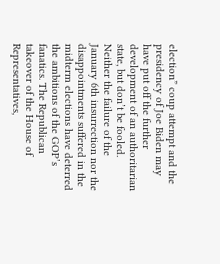election” coup attempt and the presidency of Joe Biden may have put off the further development of an authoritarian state, but don’t be fooled. Neither the failure of the January 6th insurrection nor the disappointments suffered in the midterm elections have deterred the ambitions of the GOP’s fanatics. The Republican takeover of the House of Representatives,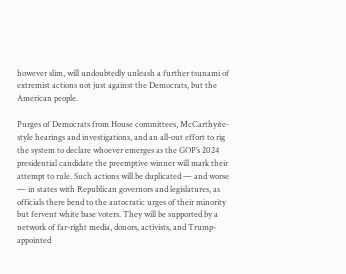however slim, will undoubtedly unleash a further tsunami of extremist actions not just against the Democrats, but the American people.

Purges of Democrats from House committees, McCarthyite-style hearings and investigations, and an all-out effort to rig the system to declare whoever emerges as the GOP’s 2024 presidential candidate the preemptive winner will mark their attempt to rule. Such actions will be duplicated — and worse — in states with Republican governors and legislatures, as officials there bend to the autocratic urges of their minority but fervent white base voters. They will be supported by a network of far-right media, donors, activists, and Trump-appointed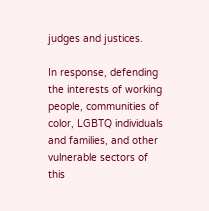judges and justices.

In response, defending the interests of working people, communities of color, LGBTQ individuals and families, and other vulnerable sectors of this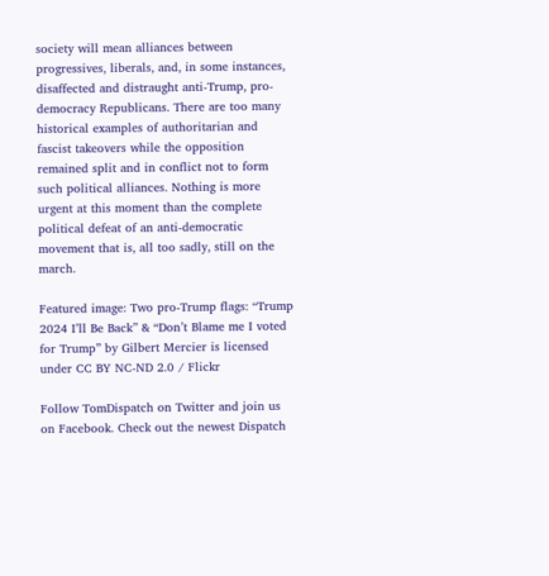society will mean alliances between progressives, liberals, and, in some instances, disaffected and distraught anti-Trump, pro-democracy Republicans. There are too many historical examples of authoritarian and fascist takeovers while the opposition remained split and in conflict not to form such political alliances. Nothing is more urgent at this moment than the complete political defeat of an anti-democratic movement that is, all too sadly, still on the march.

Featured image: Two pro-Trump flags: “Trump 2024 I’ll Be Back” & “Don’t Blame me I voted for Trump” by Gilbert Mercier is licensed under CC BY NC-ND 2.0 / Flickr

Follow TomDispatch on Twitter and join us on Facebook. Check out the newest Dispatch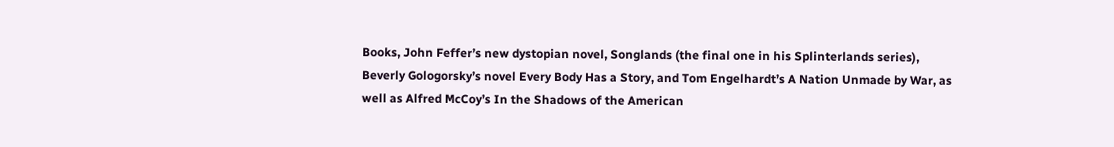Books, John Feffer’s new dystopian novel, Songlands (the final one in his Splinterlands series), Beverly Gologorsky’s novel Every Body Has a Story, and Tom Engelhardt’s A Nation Unmade by War, as well as Alfred McCoy’s In the Shadows of the American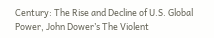Century: The Rise and Decline of U.S. Global Power, John Dower’s The Violent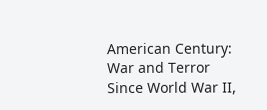American Century: War and Terror Since World War II,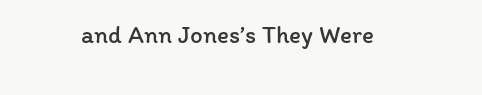and Ann Jones’s They Were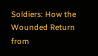Soldiers: How the Wounded Return from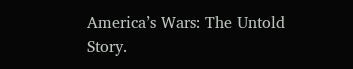America’s Wars: The Untold Story.